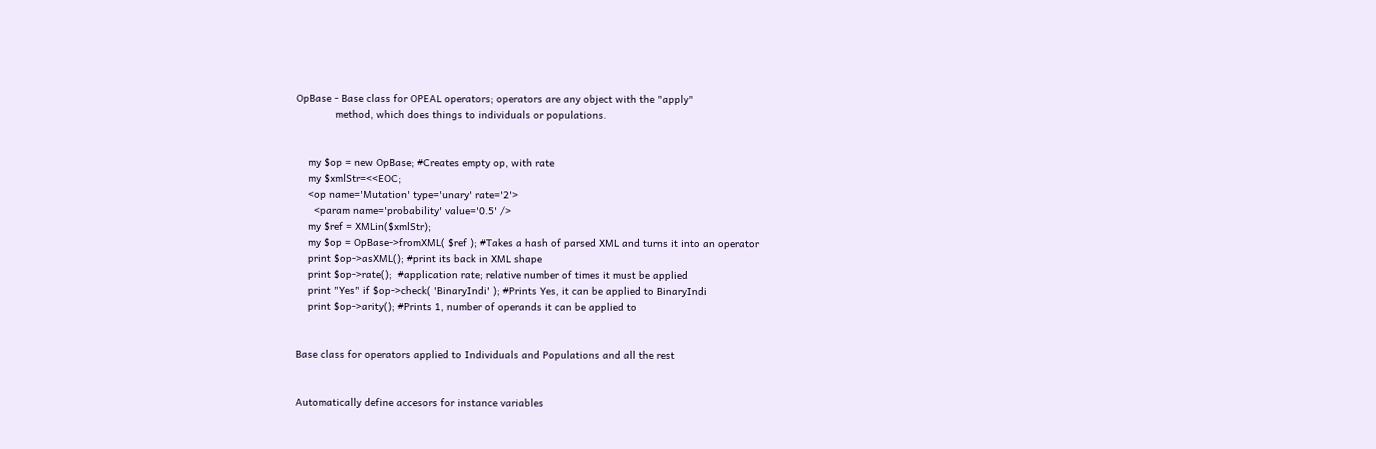OpBase - Base class for OPEAL operators; operators are any object with the "apply"
             method, which does things to individuals or populations.


    my $op = new OpBase; #Creates empty op, with rate
    my $xmlStr=<<EOC;
    <op name='Mutation' type='unary' rate='2'>
      <param name='probability' value='0.5' />
    my $ref = XMLin($xmlStr);
    my $op = OpBase->fromXML( $ref ); #Takes a hash of parsed XML and turns it into an operator
    print $op->asXML(); #print its back in XML shape
    print $op->rate();  #application rate; relative number of times it must be applied
    print "Yes" if $op->check( 'BinaryIndi' ); #Prints Yes, it can be applied to BinaryIndi
    print $op->arity(); #Prints 1, number of operands it can be applied to


Base class for operators applied to Individuals and Populations and all the rest


Automatically define accesors for instance variables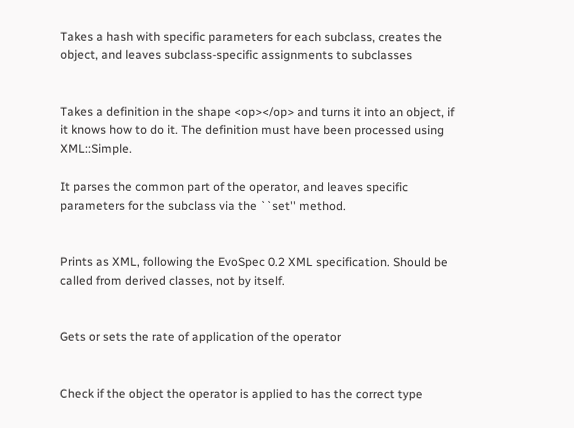Takes a hash with specific parameters for each subclass, creates the object, and leaves subclass-specific assignments to subclasses


Takes a definition in the shape <op></op> and turns it into an object, if it knows how to do it. The definition must have been processed using XML::Simple.

It parses the common part of the operator, and leaves specific parameters for the subclass via the ``set'' method.


Prints as XML, following the EvoSpec 0.2 XML specification. Should be called from derived classes, not by itself.


Gets or sets the rate of application of the operator


Check if the object the operator is applied to has the correct type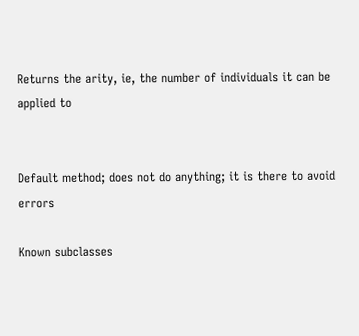Returns the arity, ie, the number of individuals it can be applied to


Default method; does not do anything; it is there to avoid errors

Known subclasses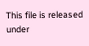This file is released under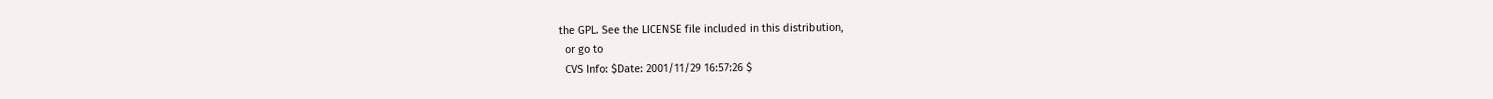the GPL. See the LICENSE file included in this distribution,
  or go to
  CVS Info: $Date: 2001/11/29 16:57:26 $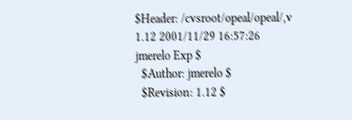$Header: /cvsroot/opeal/opeal/,v 1.12 2001/11/29 16:57:26 jmerelo Exp $
  $Author: jmerelo $
  $Revision: 1.12 $